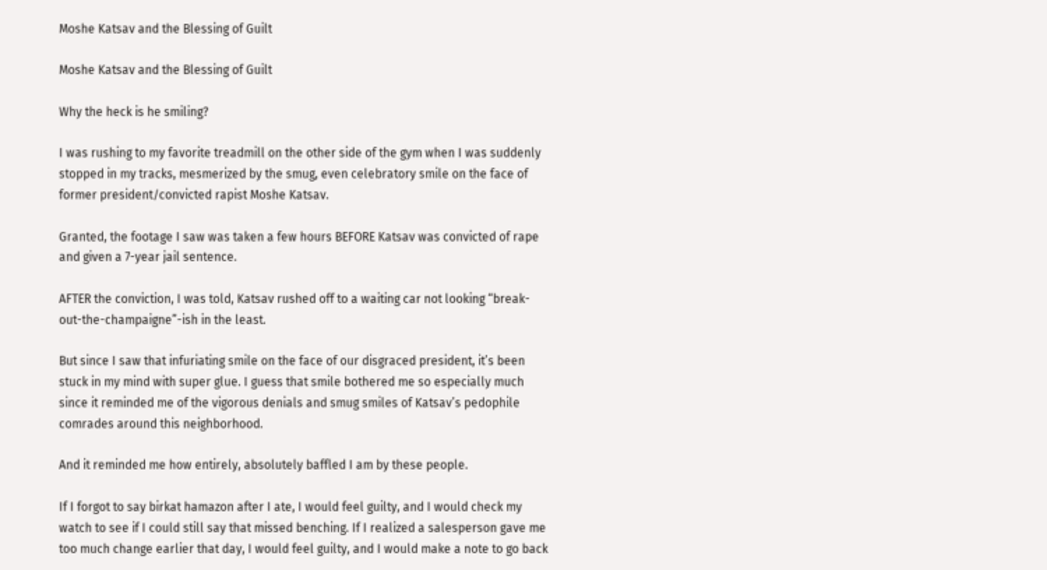Moshe Katsav and the Blessing of Guilt

Moshe Katsav and the Blessing of Guilt

Why the heck is he smiling?

I was rushing to my favorite treadmill on the other side of the gym when I was suddenly stopped in my tracks, mesmerized by the smug, even celebratory smile on the face of former president/convicted rapist Moshe Katsav.

Granted, the footage I saw was taken a few hours BEFORE Katsav was convicted of rape and given a 7-year jail sentence.

AFTER the conviction, I was told, Katsav rushed off to a waiting car not looking “break-out-the-champaigne”-ish in the least.

But since I saw that infuriating smile on the face of our disgraced president, it’s been stuck in my mind with super glue. I guess that smile bothered me so especially much since it reminded me of the vigorous denials and smug smiles of Katsav’s pedophile comrades around this neighborhood.

And it reminded me how entirely, absolutely baffled I am by these people.

If I forgot to say birkat hamazon after I ate, I would feel guilty, and I would check my watch to see if I could still say that missed benching. If I realized a salesperson gave me too much change earlier that day, I would feel guilty, and I would make a note to go back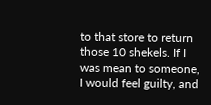to that store to return those 10 shekels. If I was mean to someone, I would feel guilty, and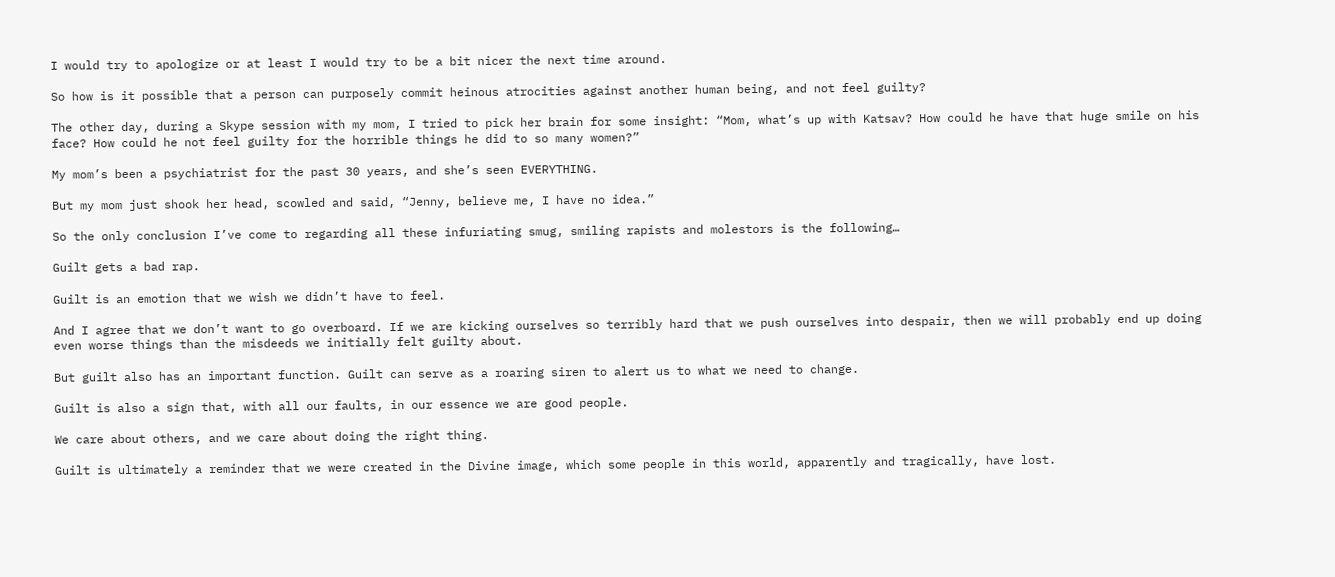I would try to apologize or at least I would try to be a bit nicer the next time around.

So how is it possible that a person can purposely commit heinous atrocities against another human being, and not feel guilty?

The other day, during a Skype session with my mom, I tried to pick her brain for some insight: “Mom, what’s up with Katsav? How could he have that huge smile on his face? How could he not feel guilty for the horrible things he did to so many women?”

My mom’s been a psychiatrist for the past 30 years, and she’s seen EVERYTHING.

But my mom just shook her head, scowled and said, “Jenny, believe me, I have no idea.”

So the only conclusion I’ve come to regarding all these infuriating smug, smiling rapists and molestors is the following…

Guilt gets a bad rap.

Guilt is an emotion that we wish we didn’t have to feel.

And I agree that we don’t want to go overboard. If we are kicking ourselves so terribly hard that we push ourselves into despair, then we will probably end up doing even worse things than the misdeeds we initially felt guilty about.

But guilt also has an important function. Guilt can serve as a roaring siren to alert us to what we need to change.

Guilt is also a sign that, with all our faults, in our essence we are good people.

We care about others, and we care about doing the right thing.

Guilt is ultimately a reminder that we were created in the Divine image, which some people in this world, apparently and tragically, have lost.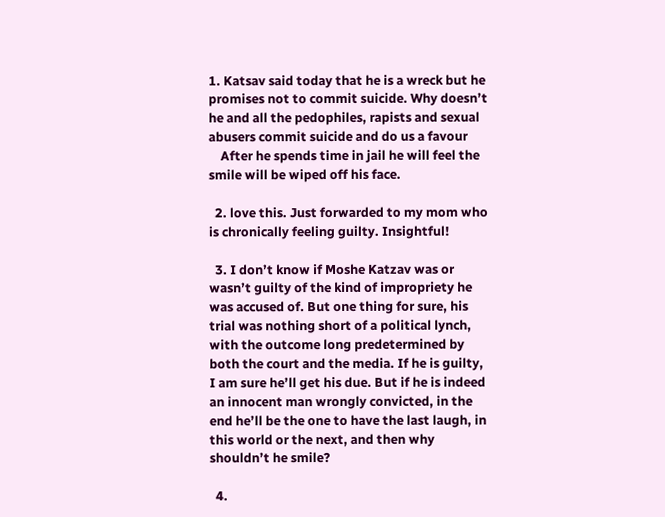1. Katsav said today that he is a wreck but he promises not to commit suicide. Why doesn’t he and all the pedophiles, rapists and sexual abusers commit suicide and do us a favour
    After he spends time in jail he will feel the smile will be wiped off his face.

  2. love this. Just forwarded to my mom who is chronically feeling guilty. Insightful!

  3. I don’t know if Moshe Katzav was or wasn’t guilty of the kind of impropriety he was accused of. But one thing for sure, his trial was nothing short of a political lynch, with the outcome long predetermined by both the court and the media. If he is guilty, I am sure he’ll get his due. But if he is indeed an innocent man wrongly convicted, in the end he’ll be the one to have the last laugh, in this world or the next, and then why shouldn’t he smile?

  4.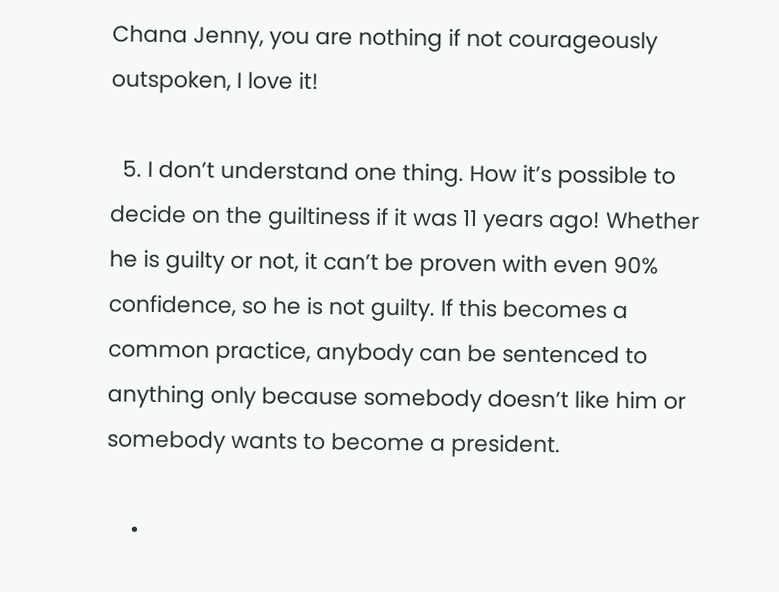Chana Jenny, you are nothing if not courageously outspoken, I love it!

  5. I don’t understand one thing. How it’s possible to decide on the guiltiness if it was 11 years ago! Whether he is guilty or not, it can’t be proven with even 90% confidence, so he is not guilty. If this becomes a common practice, anybody can be sentenced to anything only because somebody doesn’t like him or somebody wants to become a president.

    •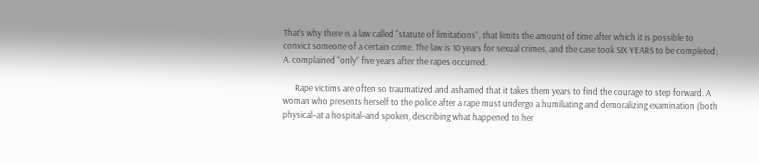That’s why there is a law called “statute of limitations”, that limits the amount of time after which it is possible to convict someone of a certain crime. The law is 10 years for sexual crimes, and the case took SIX YEARS to be completed; A. complained “only” five years after the rapes occurred.

      Rape victims are often so traumatized and ashamed that it takes them years to find the courage to step forward. A woman who presents herself to the police after a rape must undergo a humiliating and demoralizing examination (both physical–at a hospital–and spoken, describing what happened to her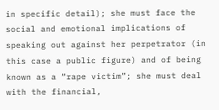in specific detail); she must face the social and emotional implications of speaking out against her perpetrator (in this case a public figure) and of being known as a “rape victim”; she must deal with the financial,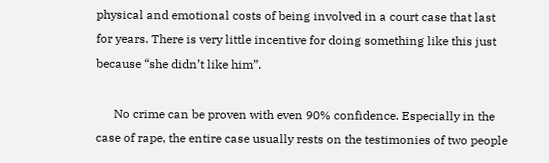physical and emotional costs of being involved in a court case that last for years. There is very little incentive for doing something like this just because “she didn’t like him”.

      No crime can be proven with even 90% confidence. Especially in the case of rape, the entire case usually rests on the testimonies of two people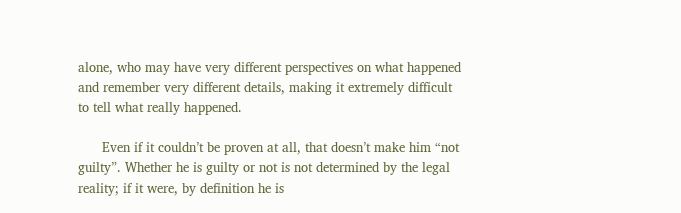alone, who may have very different perspectives on what happened and remember very different details, making it extremely difficult to tell what really happened.

      Even if it couldn’t be proven at all, that doesn’t make him “not guilty”. Whether he is guilty or not is not determined by the legal reality; if it were, by definition he is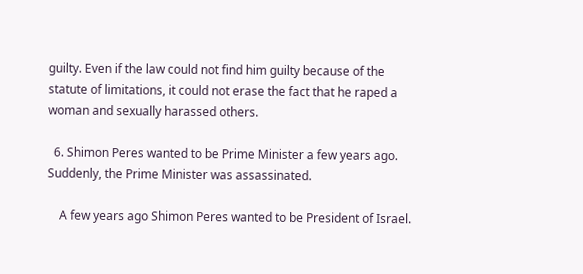guilty. Even if the law could not find him guilty because of the statute of limitations, it could not erase the fact that he raped a woman and sexually harassed others.

  6. Shimon Peres wanted to be Prime Minister a few years ago. Suddenly, the Prime Minister was assassinated.

    A few years ago Shimon Peres wanted to be President of Israel.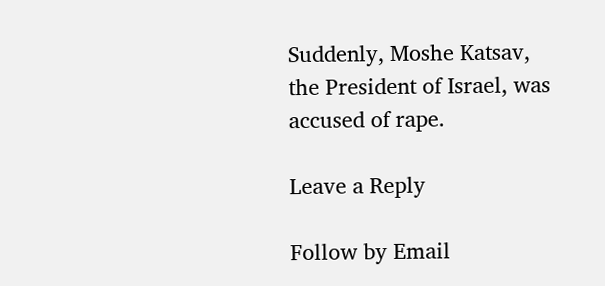Suddenly, Moshe Katsav, the President of Israel, was accused of rape.

Leave a Reply

Follow by Email